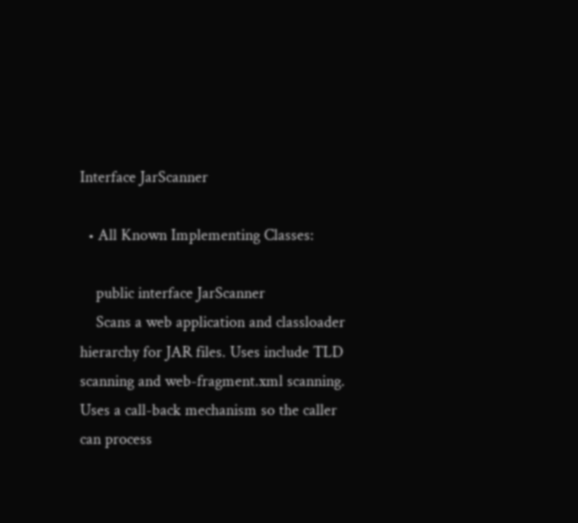Interface JarScanner

  • All Known Implementing Classes:

    public interface JarScanner
    Scans a web application and classloader hierarchy for JAR files. Uses include TLD scanning and web-fragment.xml scanning. Uses a call-back mechanism so the caller can process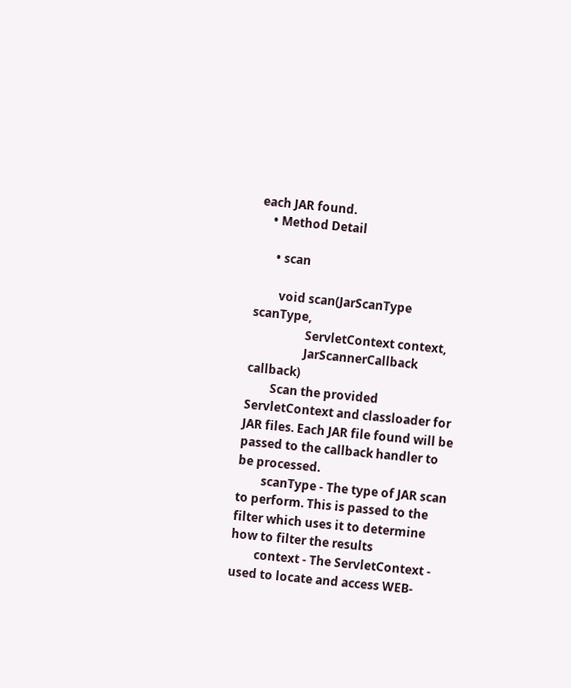each JAR found.
    • Method Detail

      • scan

        void scan(JarScanType scanType,
                  ServletContext context,
                  JarScannerCallback callback)
        Scan the provided ServletContext and classloader for JAR files. Each JAR file found will be passed to the callback handler to be processed.
        scanType - The type of JAR scan to perform. This is passed to the filter which uses it to determine how to filter the results
        context - The ServletContext - used to locate and access WEB-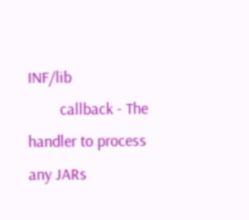INF/lib
        callback - The handler to process any JARs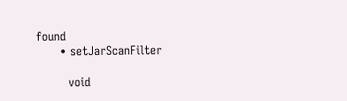found
      • setJarScanFilter

        void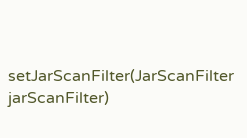setJarScanFilter(JarScanFilter jarScanFilter)